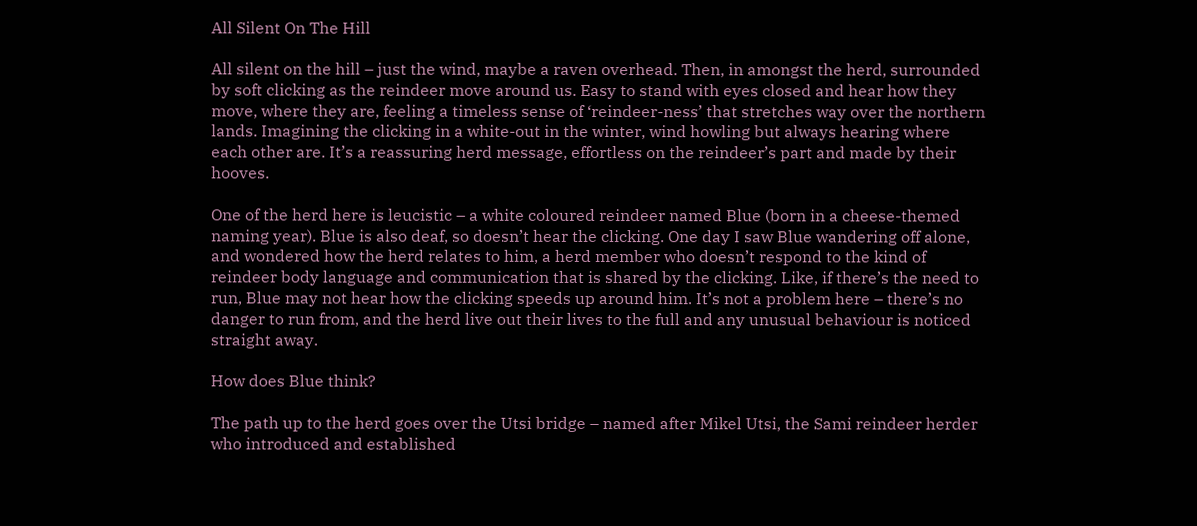All Silent On The Hill

All silent on the hill – just the wind, maybe a raven overhead. Then, in amongst the herd, surrounded by soft clicking as the reindeer move around us. Easy to stand with eyes closed and hear how they move, where they are, feeling a timeless sense of ‘reindeer-ness’ that stretches way over the northern lands. Imagining the clicking in a white-out in the winter, wind howling but always hearing where each other are. It’s a reassuring herd message, effortless on the reindeer’s part and made by their hooves.

One of the herd here is leucistic – a white coloured reindeer named Blue (born in a cheese-themed naming year). Blue is also deaf, so doesn’t hear the clicking. One day I saw Blue wandering off alone, and wondered how the herd relates to him, a herd member who doesn’t respond to the kind of reindeer body language and communication that is shared by the clicking. Like, if there’s the need to run, Blue may not hear how the clicking speeds up around him. It’s not a problem here – there’s no danger to run from, and the herd live out their lives to the full and any unusual behaviour is noticed straight away.

How does Blue think?

The path up to the herd goes over the Utsi bridge – named after Mikel Utsi, the Sami reindeer herder who introduced and established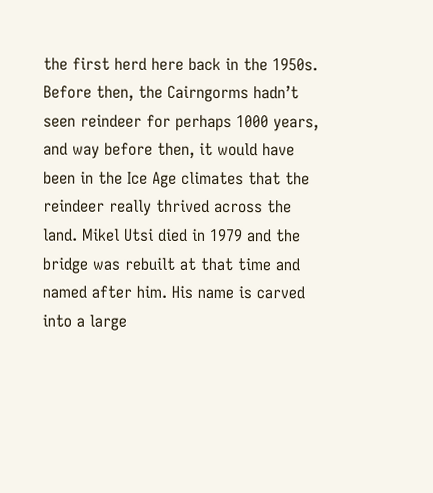the first herd here back in the 1950s. Before then, the Cairngorms hadn’t seen reindeer for perhaps 1000 years, and way before then, it would have been in the Ice Age climates that the reindeer really thrived across the land. Mikel Utsi died in 1979 and the bridge was rebuilt at that time and named after him. His name is carved into a large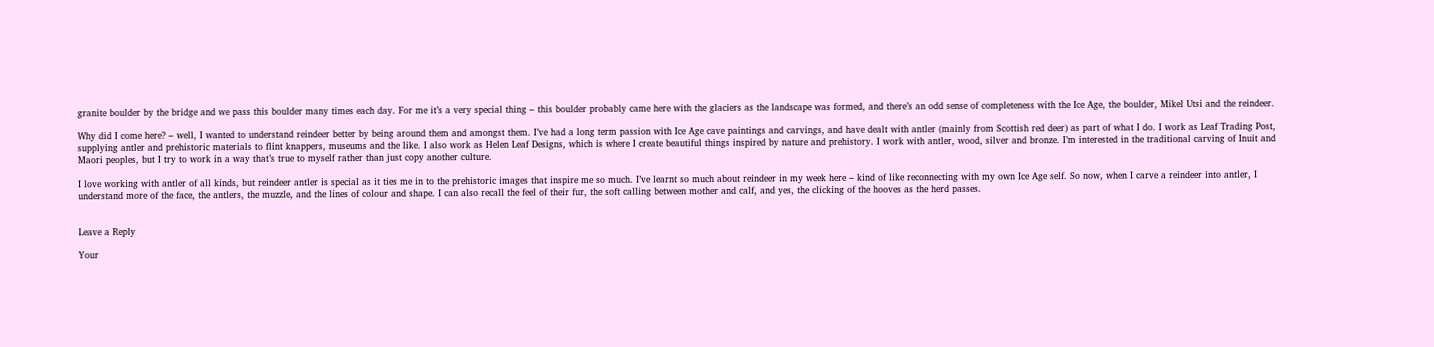granite boulder by the bridge and we pass this boulder many times each day. For me it’s a very special thing – this boulder probably came here with the glaciers as the landscape was formed, and there’s an odd sense of completeness with the Ice Age, the boulder, Mikel Utsi and the reindeer.

Why did I come here? – well, I wanted to understand reindeer better by being around them and amongst them. I’ve had a long term passion with Ice Age cave paintings and carvings, and have dealt with antler (mainly from Scottish red deer) as part of what I do. I work as Leaf Trading Post, supplying antler and prehistoric materials to flint knappers, museums and the like. I also work as Helen Leaf Designs, which is where I create beautiful things inspired by nature and prehistory. I work with antler, wood, silver and bronze. I’m interested in the traditional carving of Inuit and Maori peoples, but I try to work in a way that’s true to myself rather than just copy another culture.

I love working with antler of all kinds, but reindeer antler is special as it ties me in to the prehistoric images that inspire me so much. I’ve learnt so much about reindeer in my week here – kind of like reconnecting with my own Ice Age self. So now, when I carve a reindeer into antler, I understand more of the face, the antlers, the muzzle, and the lines of colour and shape. I can also recall the feel of their fur, the soft calling between mother and calf, and yes, the clicking of the hooves as the herd passes.


Leave a Reply

Your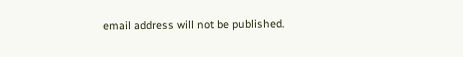email address will not be published.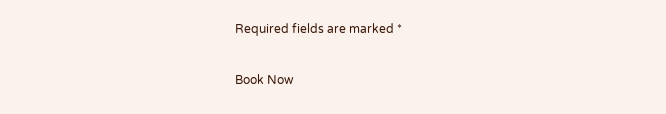Required fields are marked *

Book Now